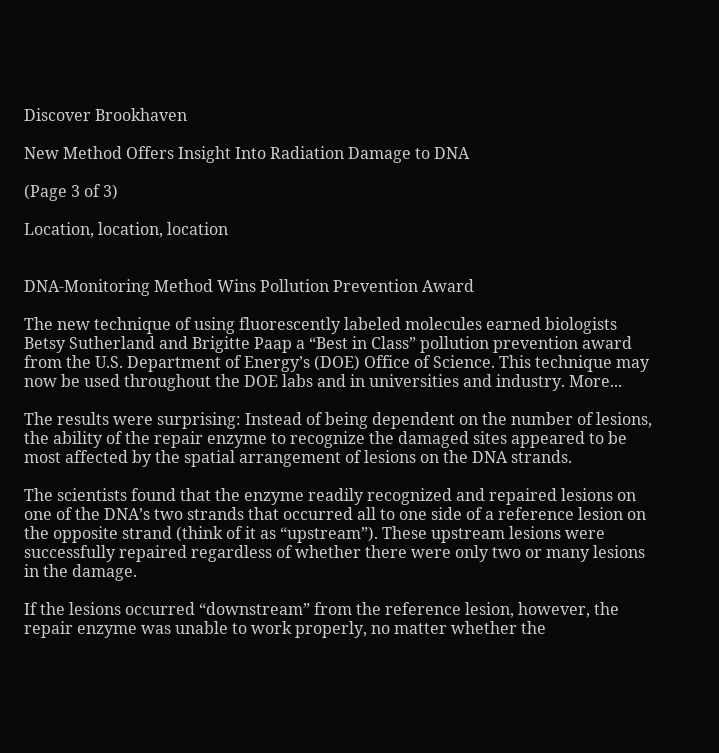Discover Brookhaven

New Method Offers Insight Into Radiation Damage to DNA

(Page 3 of 3)

Location, location, location


DNA-Monitoring Method Wins Pollution Prevention Award

The new technique of using fluorescently labeled molecules earned biologists Betsy Sutherland and Brigitte Paap a “Best in Class” pollution prevention award from the U.S. Department of Energy’s (DOE) Office of Science. This technique may now be used throughout the DOE labs and in universities and industry. More...

The results were surprising: Instead of being dependent on the number of lesions, the ability of the repair enzyme to recognize the damaged sites appeared to be most affected by the spatial arrangement of lesions on the DNA strands.

The scientists found that the enzyme readily recognized and repaired lesions on one of the DNA’s two strands that occurred all to one side of a reference lesion on the opposite strand (think of it as “upstream”). These upstream lesions were successfully repaired regardless of whether there were only two or many lesions in the damage.

If the lesions occurred “downstream” from the reference lesion, however, the repair enzyme was unable to work properly, no matter whether the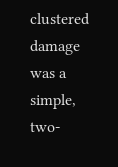clustered damage was a simple, two-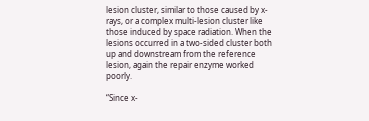lesion cluster, similar to those caused by x-rays, or a complex multi-lesion cluster like those induced by space radiation. When the lesions occurred in a two-sided cluster both up and downstream from the reference lesion, again the repair enzyme worked poorly.

“Since x-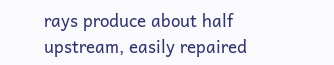rays produce about half upstream, easily repaired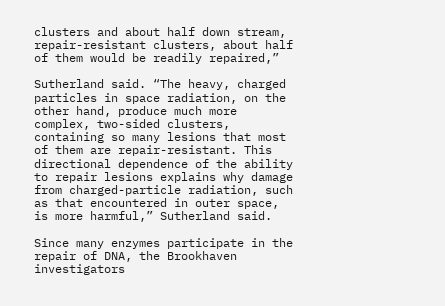clusters and about half down stream, repair-resistant clusters, about half of them would be readily repaired,”

Sutherland said. “The heavy, charged particles in space radiation, on the other hand, produce much more complex, two-sided clusters, containing so many lesions that most of them are repair-resistant. This directional dependence of the ability to repair lesions explains why damage from charged-particle radiation, such as that encountered in outer space, is more harmful,” Sutherland said.

Since many enzymes participate in the repair of DNA, the Brookhaven investigators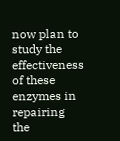now plan to study the effectiveness of these enzymes in repairing the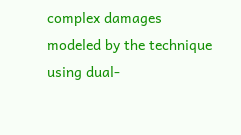complex damages modeled by the technique using dual-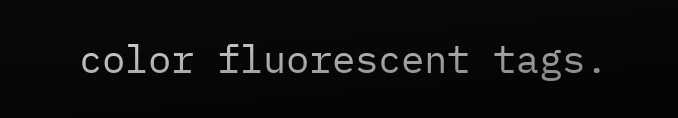color fluorescent tags.